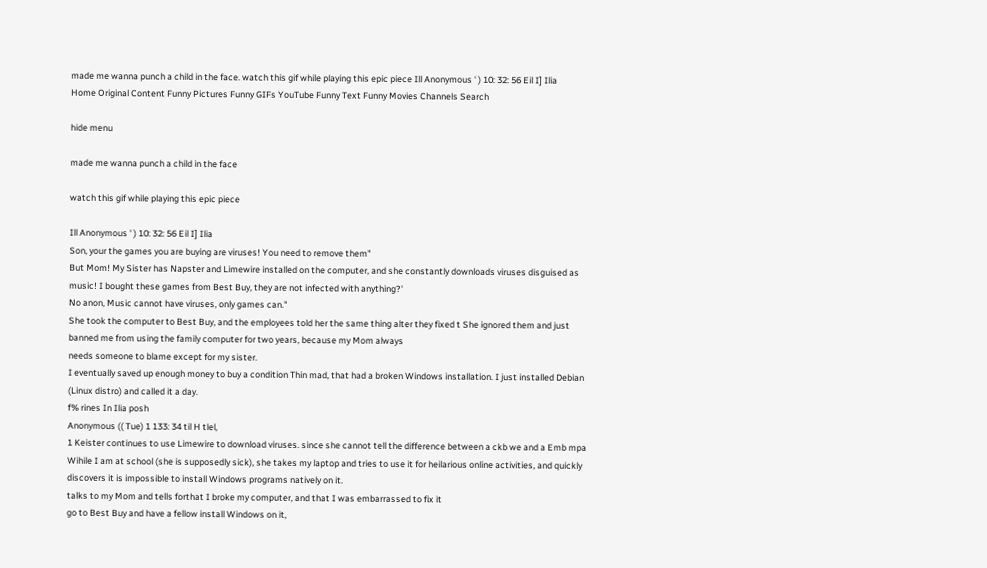made me wanna punch a child in the face. watch this gif while playing this epic piece Ill Anonymous ' ) 10: 32: 56 Eil I] Ilia
Home Original Content Funny Pictures Funny GIFs YouTube Funny Text Funny Movies Channels Search

hide menu

made me wanna punch a child in the face

watch this gif while playing this epic piece

Ill Anonymous ' ) 10: 32: 56 Eil I] Ilia
Son, your the games you are buying are viruses! You need to remove them"
But Mom! My Sister has Napster and Limewire installed on the computer, and she constantly downloads viruses disguised as music! I bought these games from Best Buy, they are not infected with anything?'
No anon, Music cannot have viruses, only games can."
She took the computer to Best Buy, and the employees told her the same thing alter they fixed t She ignored them and just banned me from using the family computer for two years, because my Mom always
needs someone to blame except for my sister.
I eventually saved up enough money to buy a condition Thin mad, that had a broken Windows installation. I just installed Debian (Linux distro) and called it a day.
f% rines In Ilia posh
Anonymous (( Tue) 1 133: 34 til H tlel,
1 Keister continues to use Limewire to download viruses. since she cannot tell the difference between a ckb we and a Emb mpa
Wihile I am at school (she is supposedly sick), she takes my laptop and tries to use it for heilarious online activities, and quickly discovers it is impossible to install Windows programs natively on it.
talks to my Mom and tells forthat I broke my computer, and that I was embarrassed to fix it
go to Best Buy and have a fellow install Windows on it,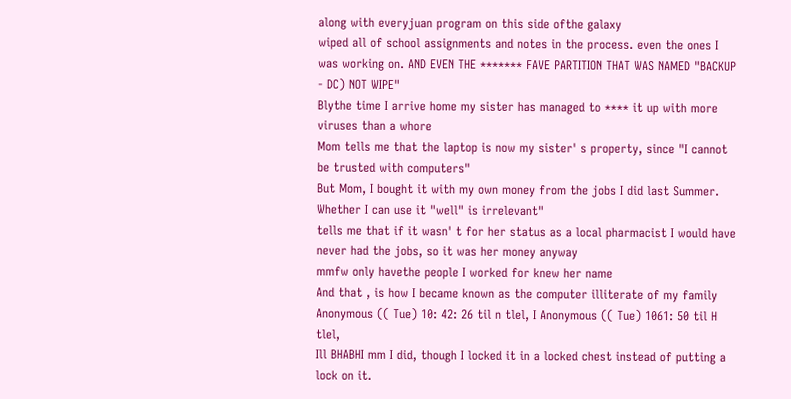along with everyjuan program on this side ofthe galaxy
wiped all of school assignments and notes in the process. even the ones I was working on. AND EVEN THE ******* FAVE PARTITION THAT WAS NAMED "BACKUP - DC) NOT WIPE"
Blythe time I arrive home my sister has managed to **** it up with more viruses than a whore
Mom tells me that the laptop is now my sister' s property, since "I cannot be trusted with computers"
But Mom, I bought it with my own money from the jobs I did last Summer. Whether I can use it "well" is irrelevant"
tells me that if it wasn' t for her status as a local pharmacist I would have never had the jobs, so it was her money anyway
mmfw only havethe people I worked for knew her name
And that , is how I became known as the computer illiterate of my family
Anonymous (( Tue) 10: 42: 26 til n tlel, I Anonymous (( Tue) 1061: 50 til H tlel,
Ill BHABHI mm I did, though I locked it in a locked chest instead of putting a lock on it.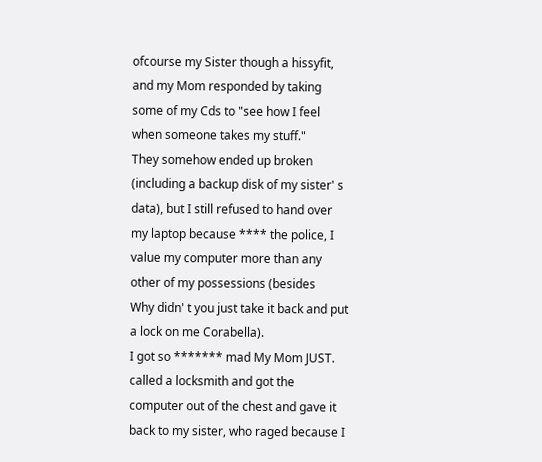ofcourse my Sister though a hissyfit, and my Mom responded by taking some of my Cds to "see how I feel when someone takes my stuff."
They somehow ended up broken (including a backup disk of my sister' s data), but I still refused to hand over my laptop because **** the police, I value my computer more than any other of my possessions (besides
Why didn' t you just take it back and put a lock on me Corabella).
I got so ******* mad My Mom JUST. called a locksmith and got the computer out of the chest and gave it back to my sister, who raged because I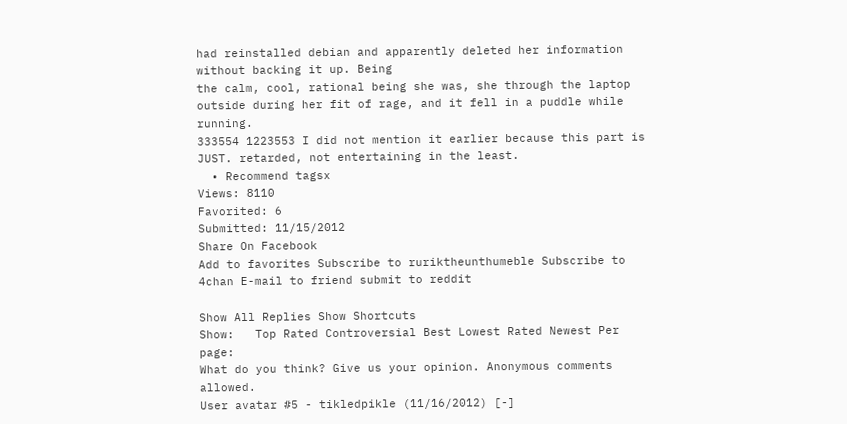had reinstalled debian and apparently deleted her information without backing it up. Being
the calm, cool, rational being she was, she through the laptop outside during her fit of rage, and it fell in a puddle while running.
333554 1223553 I did not mention it earlier because this part is JUST. retarded, not entertaining in the least.
  • Recommend tagsx
Views: 8110
Favorited: 6
Submitted: 11/15/2012
Share On Facebook
Add to favorites Subscribe to ruriktheunthumeble Subscribe to 4chan E-mail to friend submit to reddit

Show All Replies Show Shortcuts
Show:   Top Rated Controversial Best Lowest Rated Newest Per page:
What do you think? Give us your opinion. Anonymous comments allowed.
User avatar #5 - tikledpikle (11/16/2012) [-]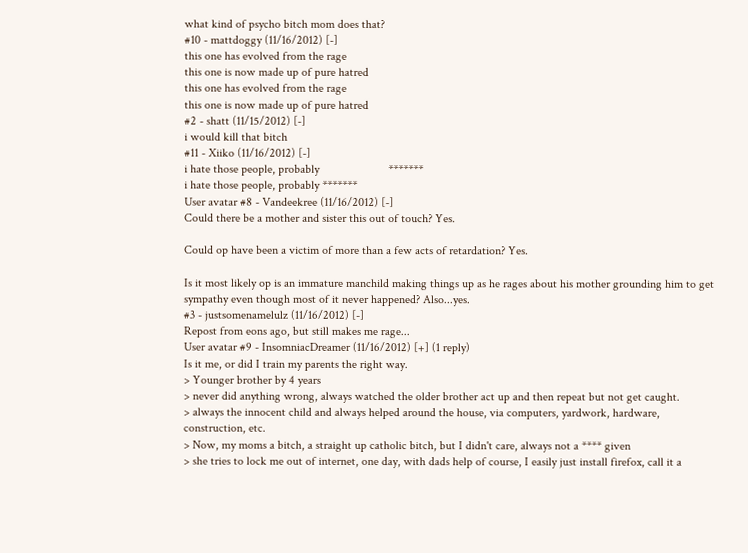what kind of psycho bitch mom does that?
#10 - mattdoggy (11/16/2012) [-]
this one has evolved from the rage
this one is now made up of pure hatred
this one has evolved from the rage
this one is now made up of pure hatred
#2 - shatt (11/15/2012) [-]
i would kill that bitch
#11 - Xiiko (11/16/2012) [-]
i hate those people, probably                       *******
i hate those people, probably *******
User avatar #8 - Vandeekree (11/16/2012) [-]
Could there be a mother and sister this out of touch? Yes.

Could op have been a victim of more than a few acts of retardation? Yes.

Is it most likely op is an immature manchild making things up as he rages about his mother grounding him to get sympathy even though most of it never happened? Also...yes.
#3 - justsomenamelulz (11/16/2012) [-]
Repost from eons ago, but still makes me rage...
User avatar #9 - InsomniacDreamer (11/16/2012) [+] (1 reply)
Is it me, or did I train my parents the right way.
> Younger brother by 4 years
> never did anything wrong, always watched the older brother act up and then repeat but not get caught.
> always the innocent child and always helped around the house, via computers, yardwork, hardware, construction, etc.
> Now, my moms a bitch, a straight up catholic bitch, but I didn't care, always not a **** given
> she tries to lock me out of internet, one day, with dads help of course, I easily just install firefox, call it a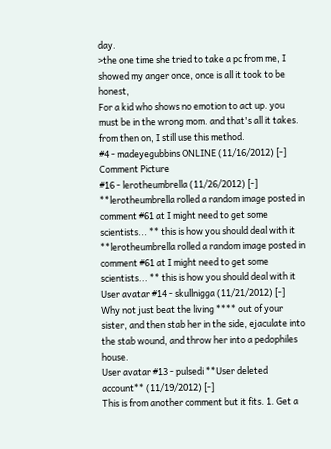day.
>the one time she tried to take a pc from me, I showed my anger once, once is all it took to be honest,
For a kid who shows no emotion to act up. you must be in the wrong mom. and that's all it takes. from then on, I still use this method.
#4 - madeyegubbins ONLINE (11/16/2012) [-]
Comment Picture
#16 - lerotheumbrella (11/26/2012) [-]
**lerotheumbrella rolled a random image posted in comment #61 at I might need to get some scientists... ** this is how you should deal with it
**lerotheumbrella rolled a random image posted in comment #61 at I might need to get some scientists... ** this is how you should deal with it
User avatar #14 - skullnigga (11/21/2012) [-]
Why not just beat the living **** out of your sister, and then stab her in the side, ejaculate into the stab wound, and throw her into a pedophiles house.
User avatar #13 - pulsedi **User deleted account** (11/19/2012) [-]
This is from another comment but it fits. 1. Get a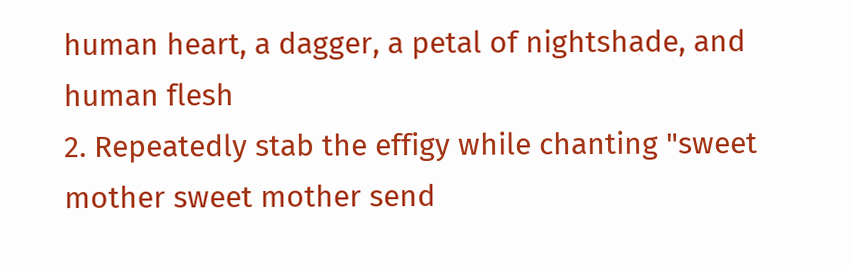human heart, a dagger, a petal of nightshade, and human flesh
2. Repeatedly stab the effigy while chanting "sweet mother sweet mother send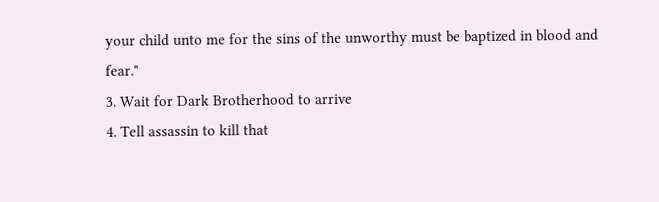your child unto me for the sins of the unworthy must be baptized in blood and fear."
3. Wait for Dark Brotherhood to arrive
4. Tell assassin to kill that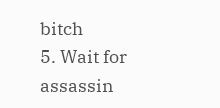bitch
5. Wait for assassin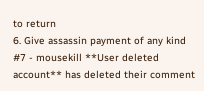to return
6. Give assassin payment of any kind
#7 - mousekill **User deleted account** has deleted their comment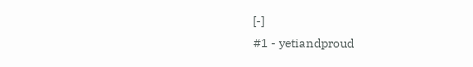[-]
#1 - yetiandproud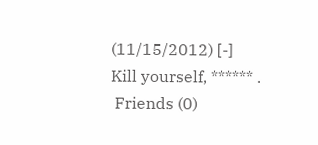(11/15/2012) [-]
Kill yourself, ****** .
 Friends (0)